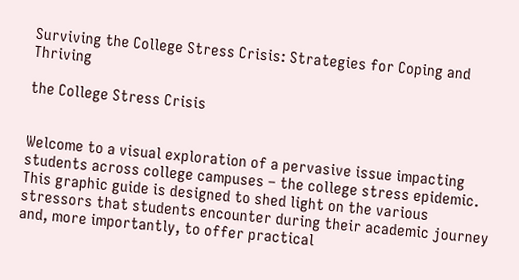Surviving the College Stress Crisis: Strategies for Coping and Thriving

the College Stress Crisis


Welcome to a visual exploration of a pervasive issue impacting students across college campuses – the college stress epidemic. This graphic guide is designed to shed light on the various stressors that students encounter during their academic journey and, more importantly, to offer practical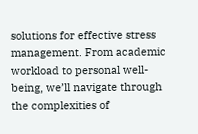solutions for effective stress management. From academic workload to personal well-being, we’ll navigate through the complexities of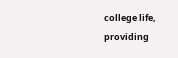college life, providing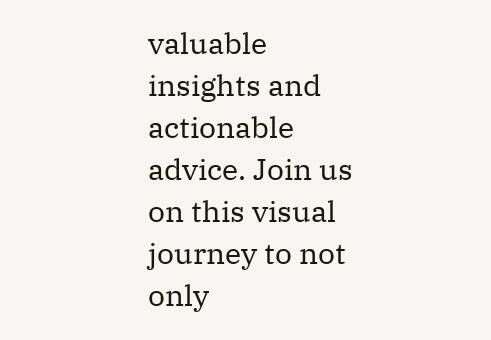valuable insights and actionable advice. Join us on this visual journey to not only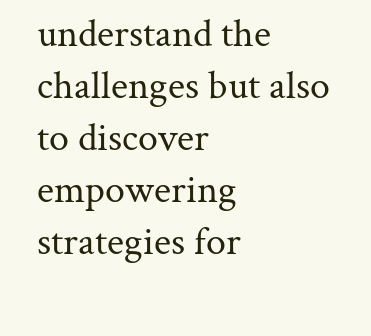understand the challenges but also to discover empowering strategies for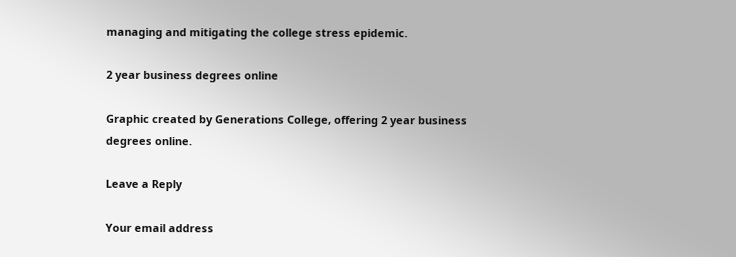managing and mitigating the college stress epidemic.

2 year business degrees online

Graphic created by Generations College, offering 2 year business degrees online.

Leave a Reply

Your email address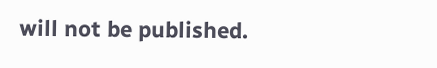will not be published.